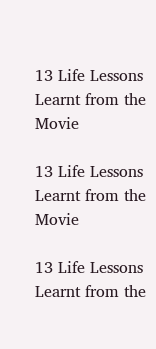13 Life Lessons Learnt from the Movie

13 Life Lessons Learnt from the Movie

13 Life Lessons Learnt from the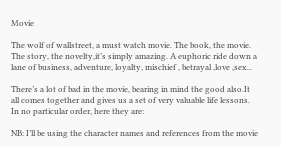Movie

The wolf of wallstreet, a must watch movie. The book, the movie. The story, the novelty,it’s simply amazing. A euphoric ride down a lane of business, adventure, loyalty, mischief , betrayal ,love ,sex...

There’s a lot of bad in the movie, bearing in mind the good also.It all comes together and gives us a set of very valuable life lessons. In no particular order, here they are:

NB: I’ll be using the character names and references from the movie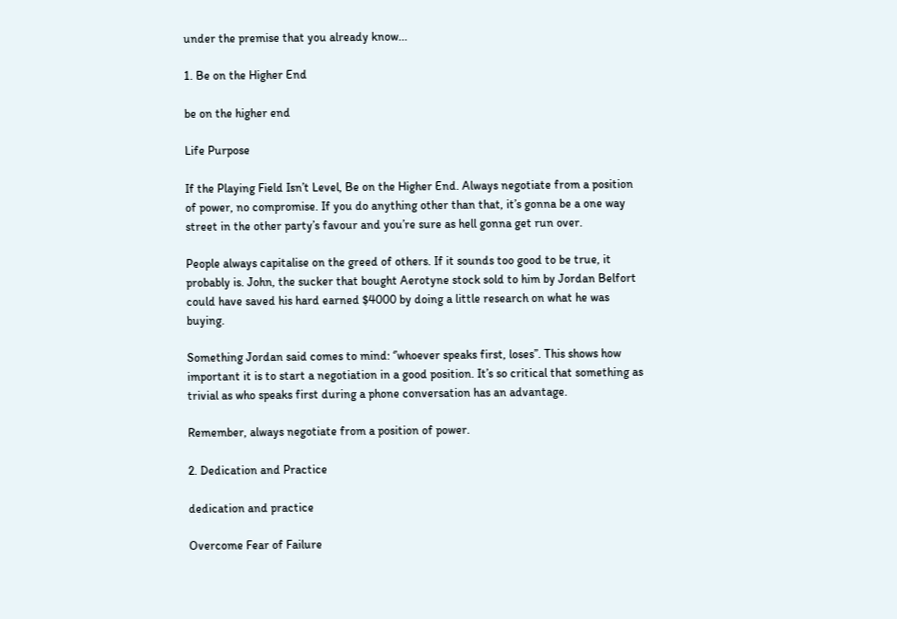under the premise that you already know...

1. Be on the Higher End

be on the higher end

Life Purpose

If the Playing Field Isn’t Level, Be on the Higher End. Always negotiate from a position of power, no compromise. If you do anything other than that, it’s gonna be a one way street in the other party’s favour and you’re sure as hell gonna get run over.

People always capitalise on the greed of others. If it sounds too good to be true, it probably is. John, the sucker that bought Aerotyne stock sold to him by Jordan Belfort could have saved his hard earned $4000 by doing a little research on what he was buying.

Something Jordan said comes to mind: ‘’whoever speaks first, loses’’. This shows how important it is to start a negotiation in a good position. It’s so critical that something as trivial as who speaks first during a phone conversation has an advantage.

Remember, always negotiate from a position of power.

2. Dedication and Practice

dedication and practice

Overcome Fear of Failure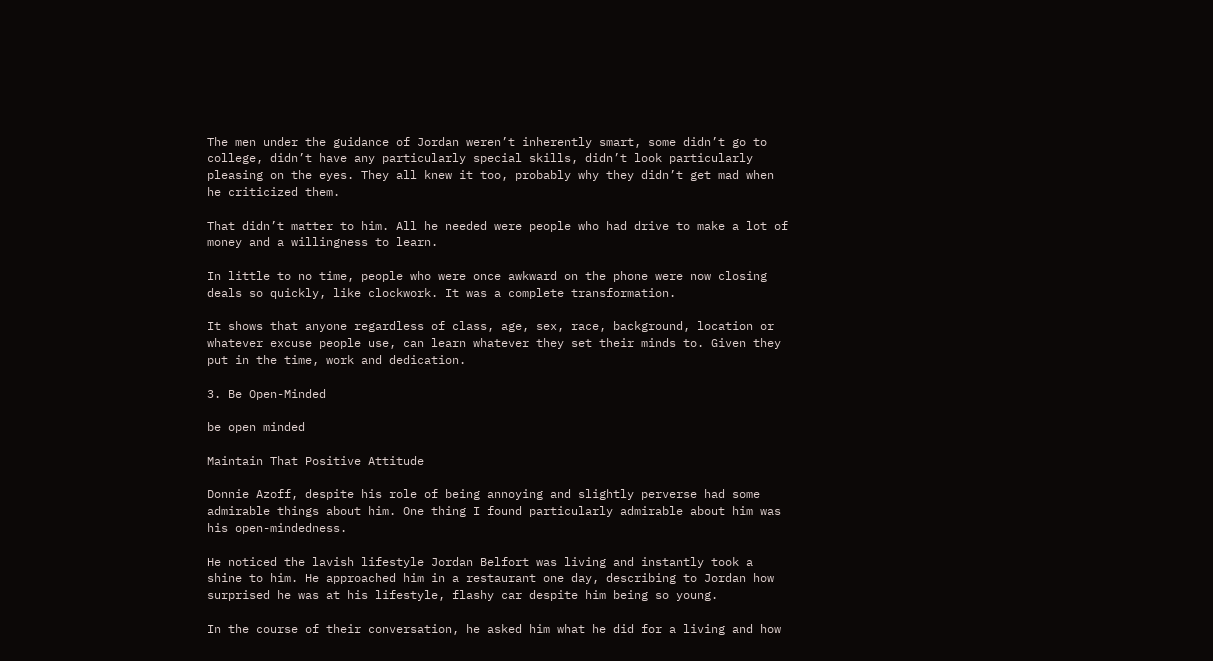The men under the guidance of Jordan weren’t inherently smart, some didn’t go to college, didn’t have any particularly special skills, didn’t look particularly pleasing on the eyes. They all knew it too, probably why they didn’t get mad when he criticized them.

That didn’t matter to him. All he needed were people who had drive to make a lot of money and a willingness to learn.

In little to no time, people who were once awkward on the phone were now closing deals so quickly, like clockwork. It was a complete transformation.

It shows that anyone regardless of class, age, sex, race, background, location or whatever excuse people use, can learn whatever they set their minds to. Given they put in the time, work and dedication.

3. Be Open-Minded

be open minded

Maintain That Positive Attitude

Donnie Azoff, despite his role of being annoying and slightly perverse had some admirable things about him. One thing I found particularly admirable about him was his open-mindedness.

He noticed the lavish lifestyle Jordan Belfort was living and instantly took a shine to him. He approached him in a restaurant one day, describing to Jordan how surprised he was at his lifestyle, flashy car despite him being so young.

In the course of their conversation, he asked him what he did for a living and how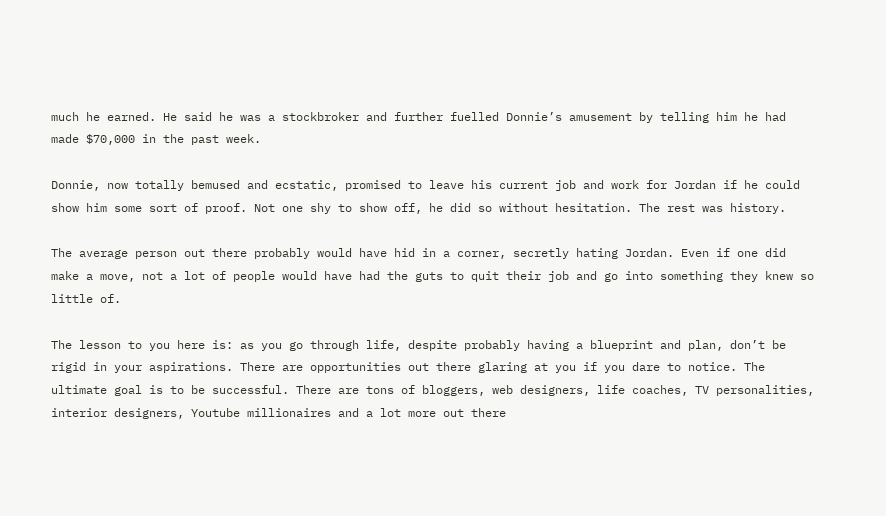much he earned. He said he was a stockbroker and further fuelled Donnie’s amusement by telling him he had made $70,000 in the past week.

Donnie, now totally bemused and ecstatic, promised to leave his current job and work for Jordan if he could show him some sort of proof. Not one shy to show off, he did so without hesitation. The rest was history.

The average person out there probably would have hid in a corner, secretly hating Jordan. Even if one did make a move, not a lot of people would have had the guts to quit their job and go into something they knew so little of.

The lesson to you here is: as you go through life, despite probably having a blueprint and plan, don’t be rigid in your aspirations. There are opportunities out there glaring at you if you dare to notice. The ultimate goal is to be successful. There are tons of bloggers, web designers, life coaches, TV personalities, interior designers, Youtube millionaires and a lot more out there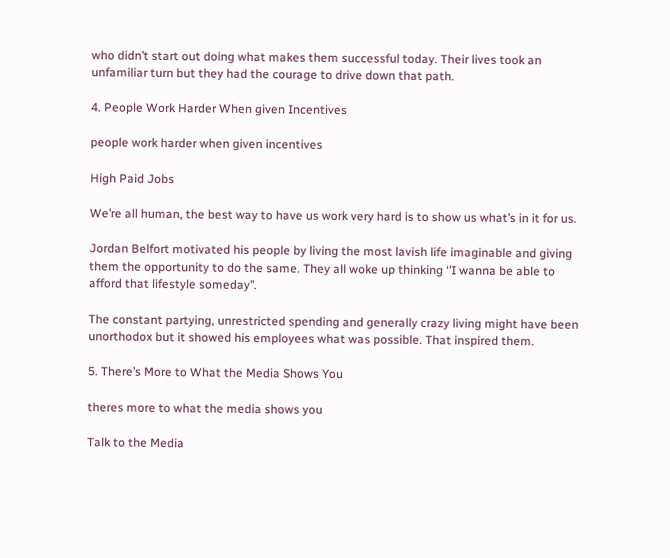who didn’t start out doing what makes them successful today. Their lives took an unfamiliar turn but they had the courage to drive down that path.

4. People Work Harder When given Incentives

people work harder when given incentives

High Paid Jobs

We’re all human, the best way to have us work very hard is to show us what’s in it for us.

Jordan Belfort motivated his people by living the most lavish life imaginable and giving them the opportunity to do the same. They all woke up thinking ‘’I wanna be able to afford that lifestyle someday’’.

The constant partying, unrestricted spending and generally crazy living might have been unorthodox but it showed his employees what was possible. That inspired them.

5. There’s More to What the Media Shows You

theres more to what the media shows you

Talk to the Media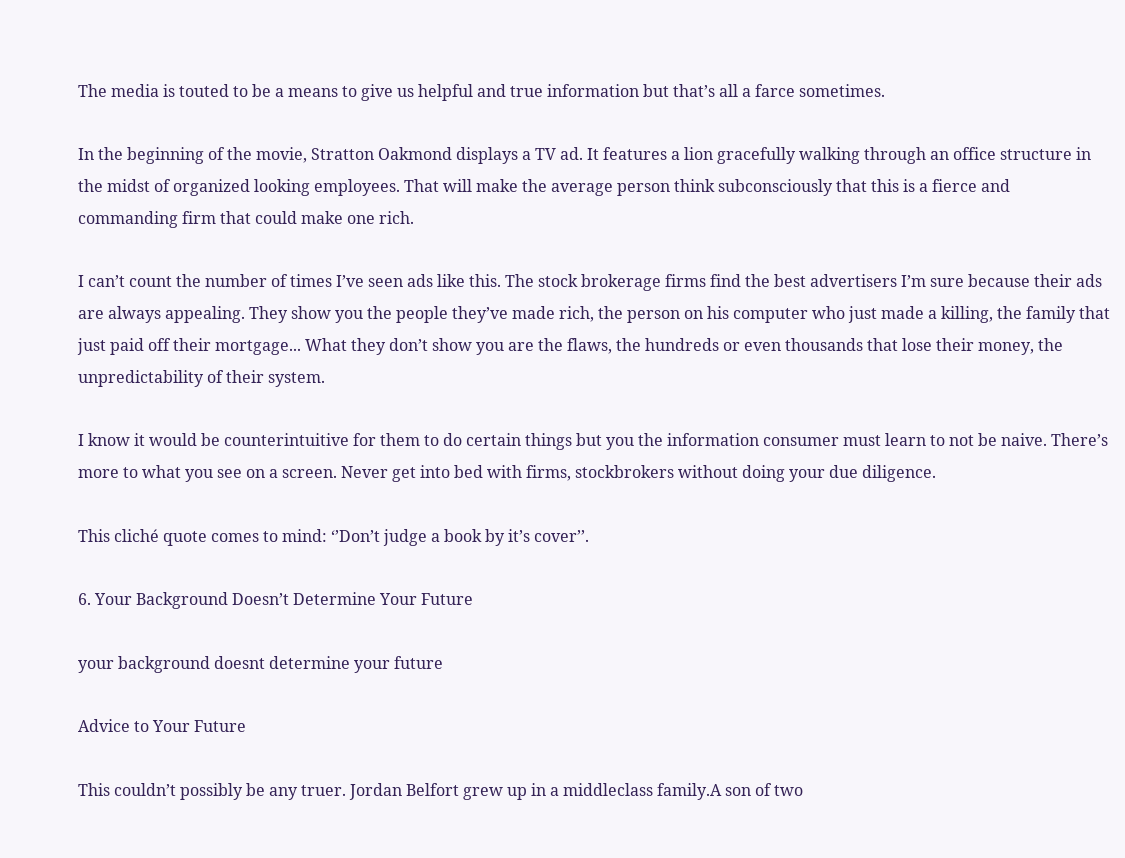The media is touted to be a means to give us helpful and true information but that’s all a farce sometimes.

In the beginning of the movie, Stratton Oakmond displays a TV ad. It features a lion gracefully walking through an office structure in the midst of organized looking employees. That will make the average person think subconsciously that this is a fierce and commanding firm that could make one rich.

I can’t count the number of times I’ve seen ads like this. The stock brokerage firms find the best advertisers I’m sure because their ads are always appealing. They show you the people they’ve made rich, the person on his computer who just made a killing, the family that just paid off their mortgage... What they don’t show you are the flaws, the hundreds or even thousands that lose their money, the unpredictability of their system.

I know it would be counterintuitive for them to do certain things but you the information consumer must learn to not be naive. There’s more to what you see on a screen. Never get into bed with firms, stockbrokers without doing your due diligence.

This cliché quote comes to mind: ‘’Don’t judge a book by it’s cover’’.

6. Your Background Doesn’t Determine Your Future

your background doesnt determine your future

Advice to Your Future

This couldn’t possibly be any truer. Jordan Belfort grew up in a middleclass family.A son of two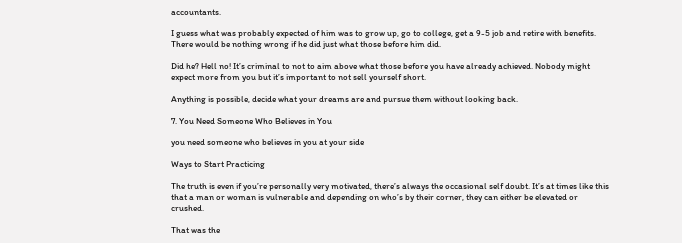accountants.

I guess what was probably expected of him was to grow up, go to college, get a 9-5 job and retire with benefits. There would be nothing wrong if he did just what those before him did.

Did he? Hell no! It’s criminal to not to aim above what those before you have already achieved. Nobody might expect more from you but it’s important to not sell yourself short.

Anything is possible, decide what your dreams are and pursue them without looking back.

7. You Need Someone Who Believes in You

you need someone who believes in you at your side

Ways to Start Practicing

The truth is even if you’re personally very motivated, there’s always the occasional self doubt. It’s at times like this that a man or woman is vulnerable and depending on who’s by their corner, they can either be elevated or crushed.

That was the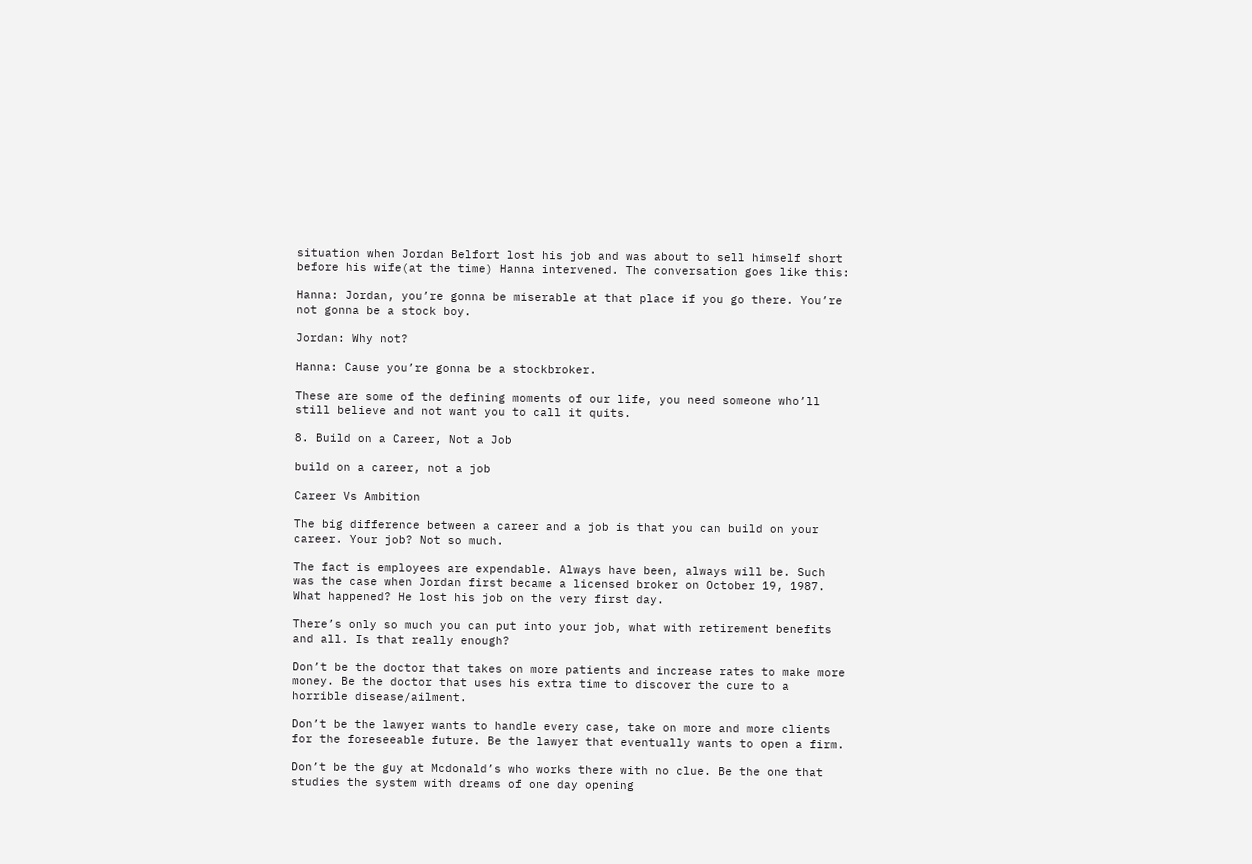situation when Jordan Belfort lost his job and was about to sell himself short before his wife(at the time) Hanna intervened. The conversation goes like this:

Hanna: Jordan, you’re gonna be miserable at that place if you go there. You’re not gonna be a stock boy.

Jordan: Why not?

Hanna: Cause you’re gonna be a stockbroker.

These are some of the defining moments of our life, you need someone who’ll still believe and not want you to call it quits.

8. Build on a Career, Not a Job

build on a career, not a job

Career Vs Ambition

The big difference between a career and a job is that you can build on your career. Your job? Not so much.

The fact is employees are expendable. Always have been, always will be. Such was the case when Jordan first became a licensed broker on October 19, 1987. What happened? He lost his job on the very first day.

There’s only so much you can put into your job, what with retirement benefits and all. Is that really enough?

Don’t be the doctor that takes on more patients and increase rates to make more money. Be the doctor that uses his extra time to discover the cure to a horrible disease/ailment.

Don’t be the lawyer wants to handle every case, take on more and more clients for the foreseeable future. Be the lawyer that eventually wants to open a firm.

Don’t be the guy at Mcdonald’s who works there with no clue. Be the one that studies the system with dreams of one day opening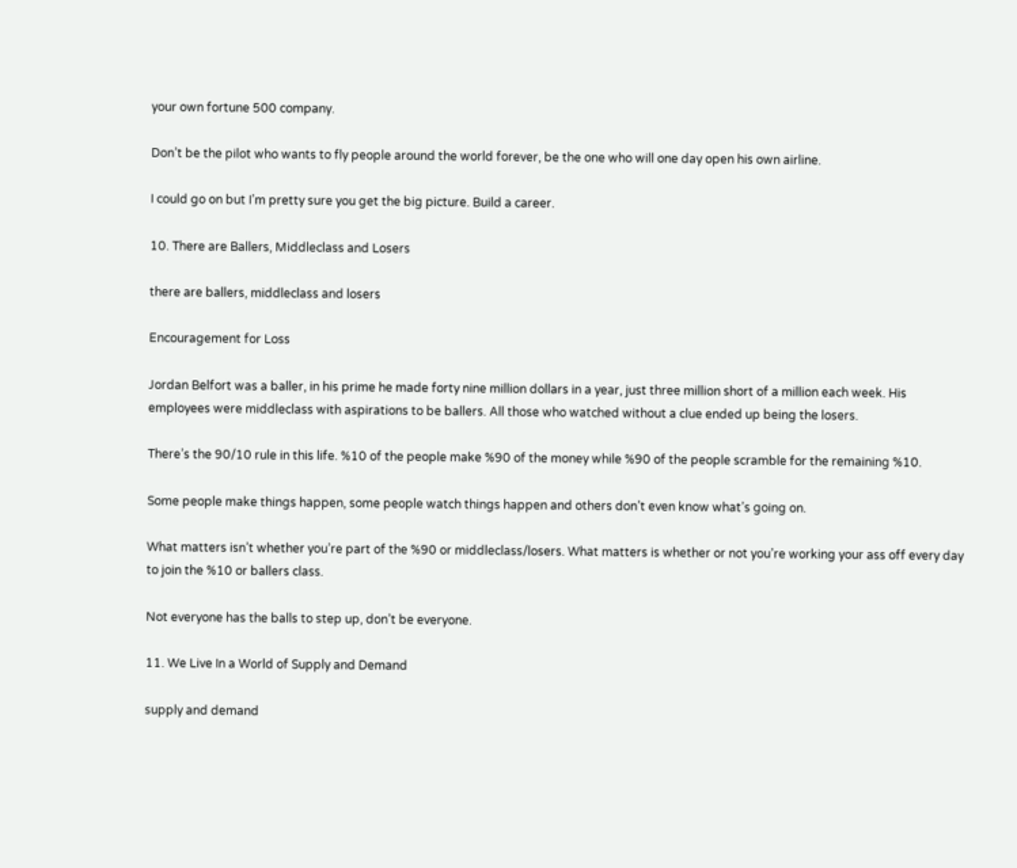your own fortune 500 company.

Don’t be the pilot who wants to fly people around the world forever, be the one who will one day open his own airline.

I could go on but I’m pretty sure you get the big picture. Build a career.

10. There are Ballers, Middleclass and Losers

there are ballers, middleclass and losers

Encouragement for Loss

Jordan Belfort was a baller, in his prime he made forty nine million dollars in a year, just three million short of a million each week. His employees were middleclass with aspirations to be ballers. All those who watched without a clue ended up being the losers.

There’s the 90/10 rule in this life. %10 of the people make %90 of the money while %90 of the people scramble for the remaining %10.

Some people make things happen, some people watch things happen and others don’t even know what’s going on.

What matters isn’t whether you’re part of the %90 or middleclass/losers. What matters is whether or not you’re working your ass off every day to join the %10 or ballers class.

Not everyone has the balls to step up, don’t be everyone.

11. We Live In a World of Supply and Demand

supply and demand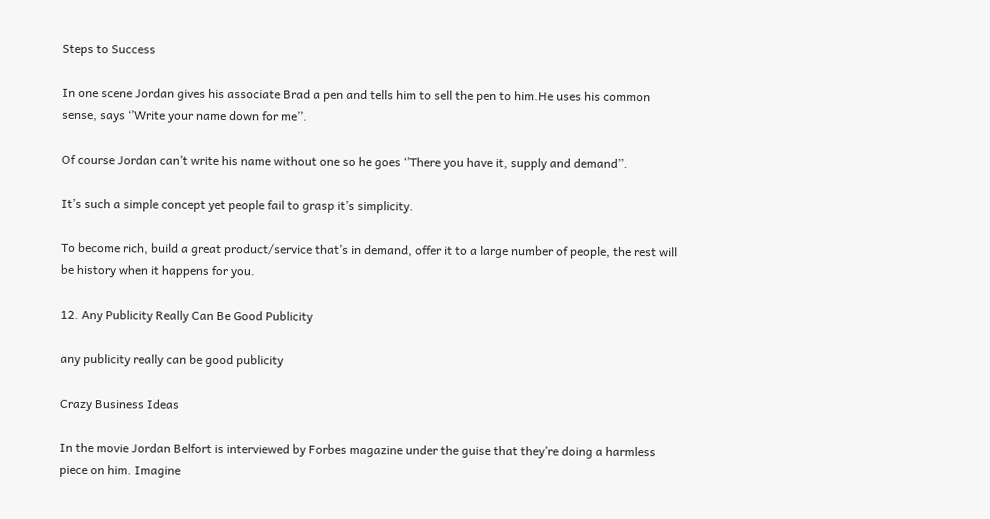Steps to Success

In one scene Jordan gives his associate Brad a pen and tells him to sell the pen to him.He uses his common sense, says ‘’Write your name down for me’’.

Of course Jordan can’t write his name without one so he goes ‘’There you have it, supply and demand’’.

It’s such a simple concept yet people fail to grasp it’s simplicity.

To become rich, build a great product/service that’s in demand, offer it to a large number of people, the rest will be history when it happens for you.

12. Any Publicity Really Can Be Good Publicity

any publicity really can be good publicity

Crazy Business Ideas

In the movie Jordan Belfort is interviewed by Forbes magazine under the guise that they’re doing a harmless piece on him. Imagine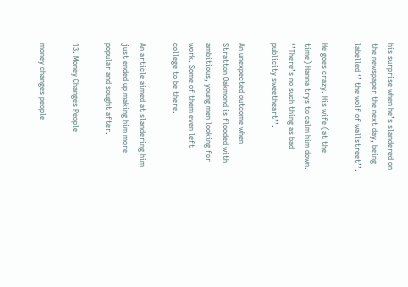his surprise when he’s slandered on the newspaper the next day, being labelled ‘’ the wolf of wallstreet’’.

He goes crazy. His wife (at the time) Hanna trys to calm him down. ‘’There’s no such thing as bad publicity sweetheart’’.

An unexpected outcome when Stratton Oakmond is flooded with ambitious, young men looking for work. Some of them even left college to be there.

An article aimed at slandering him just ended up making him more popular and sought after.

13. Money Changes People

money changes people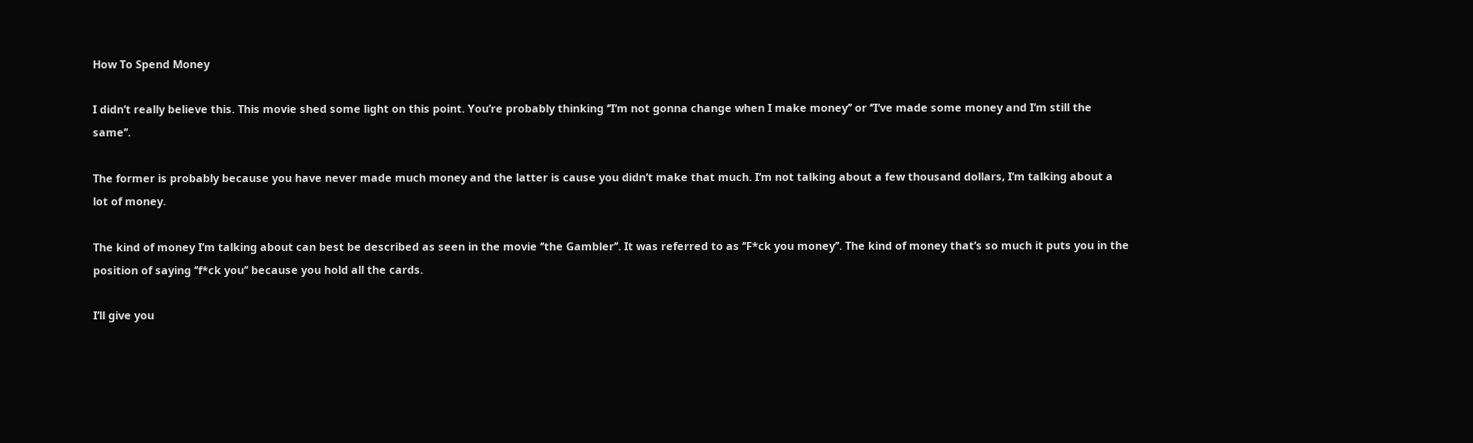How To Spend Money

I didn’t really believe this. This movie shed some light on this point. You’re probably thinking ‘’I’m not gonna change when I make money’’ or ‘’I’ve made some money and I’m still the same’’.

The former is probably because you have never made much money and the latter is cause you didn’t make that much. I’m not talking about a few thousand dollars, I’m talking about a lot of money.

The kind of money I’m talking about can best be described as seen in the movie ‘’the Gambler’’. It was referred to as ‘’F*ck you money’’. The kind of money that’s so much it puts you in the position of saying ‘’f*ck you’’ because you hold all the cards.

I’ll give you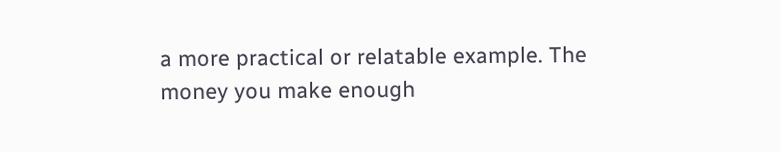a more practical or relatable example. The money you make enough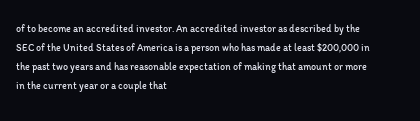of to become an accredited investor. An accredited investor as described by the SEC of the United States of America is a person who has made at least $200,000 in the past two years and has reasonable expectation of making that amount or more in the current year or a couple that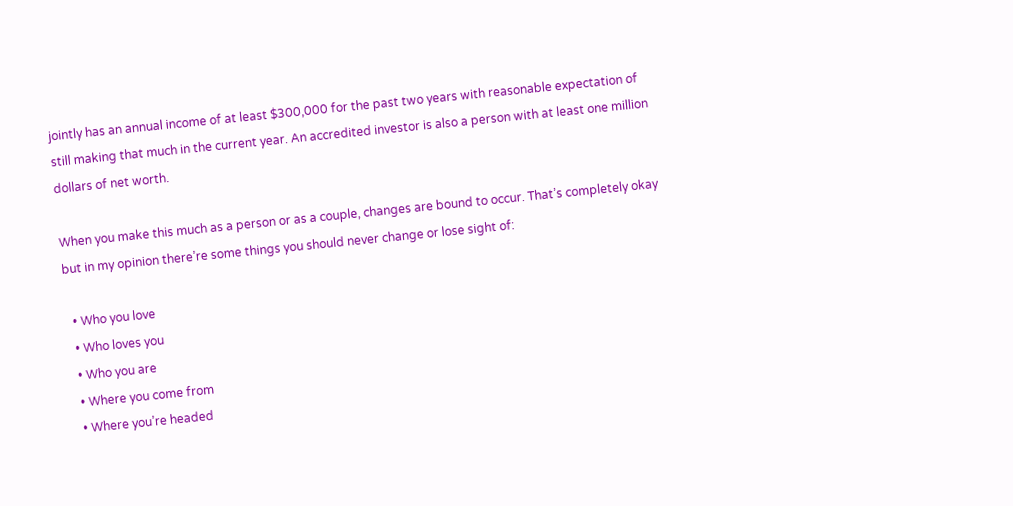jointly has an annual income of at least $300,000 for the past two years with reasonable expectation of still making that much in the current year. An accredited investor is also a person with at least one million dollars of net worth.

When you make this much as a person or as a couple, changes are bound to occur. That’s completely okay but in my opinion there’re some things you should never change or lose sight of:

  • Who you love
  • Who loves you
  • Who you are
  • Where you come from
  • Where you’re headed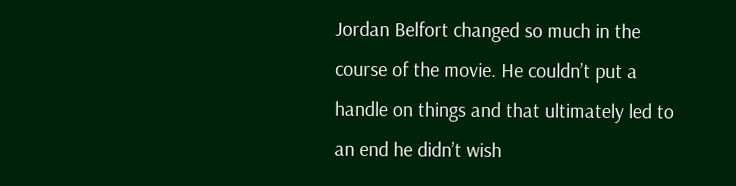Jordan Belfort changed so much in the course of the movie. He couldn’t put a handle on things and that ultimately led to an end he didn’t wish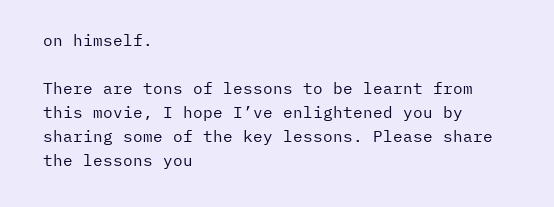on himself.

There are tons of lessons to be learnt from this movie, I hope I’ve enlightened you by sharing some of the key lessons. Please share the lessons you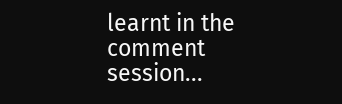learnt in the comment session...